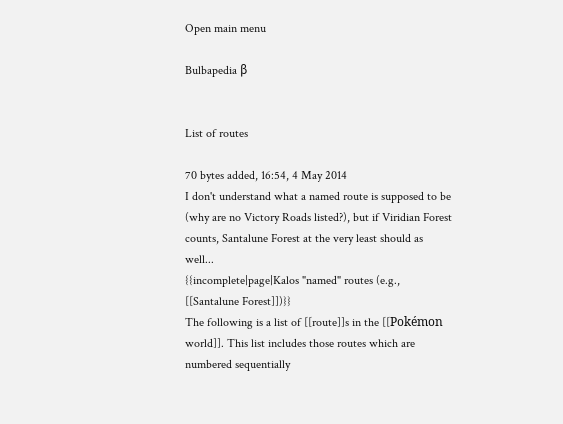Open main menu

Bulbapedia β


List of routes

70 bytes added, 16:54, 4 May 2014
I don't understand what a named route is supposed to be (why are no Victory Roads listed?), but if Viridian Forest counts, Santalune Forest at the very least should as well...
{{incomplete|page|Kalos "named" routes (e.g., [[Santalune Forest]])}}
The following is a list of [[route]]s in the [[Pokémon world]]. This list includes those routes which are numbered sequentially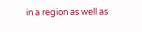in a region as well as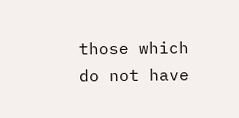those which do not have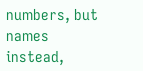numbers, but names instead,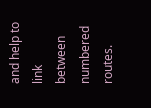and help to link between numbered routes.